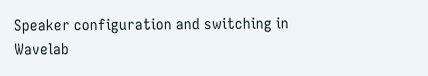Speaker configuration and switching in Wavelab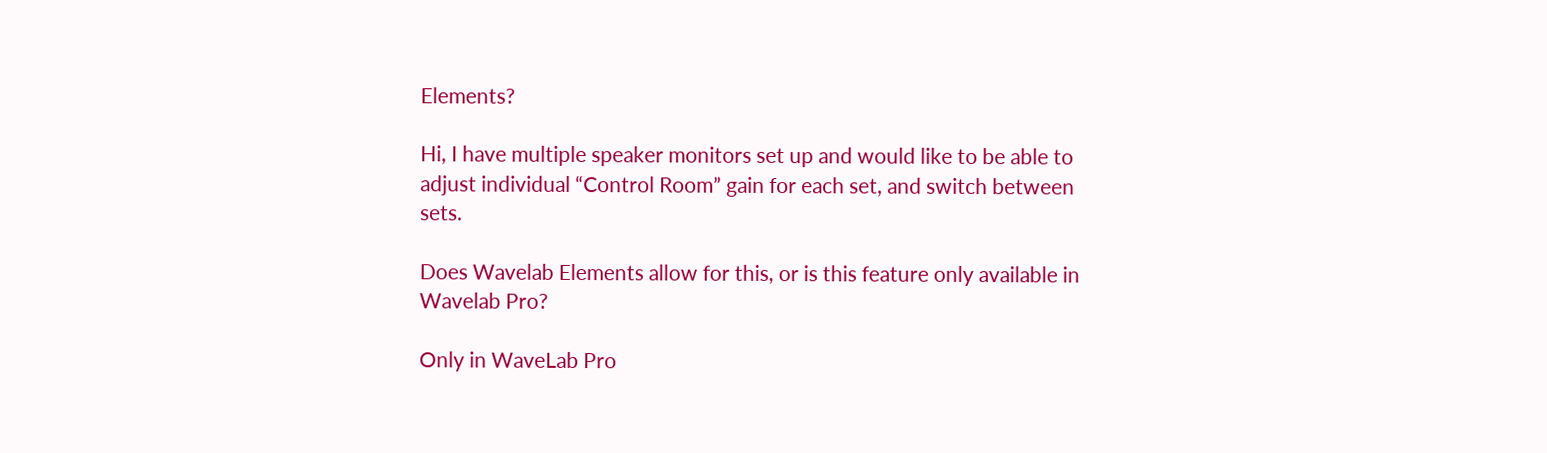Elements?

Hi, I have multiple speaker monitors set up and would like to be able to adjust individual “Control Room” gain for each set, and switch between sets.

Does Wavelab Elements allow for this, or is this feature only available in Wavelab Pro?

Only in WaveLab Pro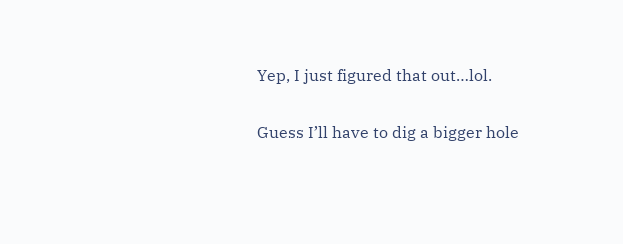Yep, I just figured that out…lol.

Guess I’ll have to dig a bigger hole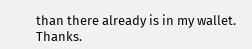than there already is in my wallet. Thanks.